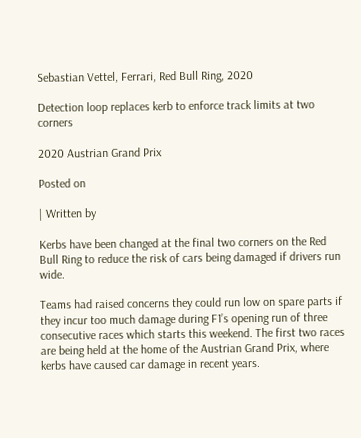Sebastian Vettel, Ferrari, Red Bull Ring, 2020

Detection loop replaces kerb to enforce track limits at two corners

2020 Austrian Grand Prix

Posted on

| Written by

Kerbs have been changed at the final two corners on the Red Bull Ring to reduce the risk of cars being damaged if drivers run wide.

Teams had raised concerns they could run low on spare parts if they incur too much damage during F1’s opening run of three consecutive races which starts this weekend. The first two races are being held at the home of the Austrian Grand Prix, where kerbs have caused car damage in recent years.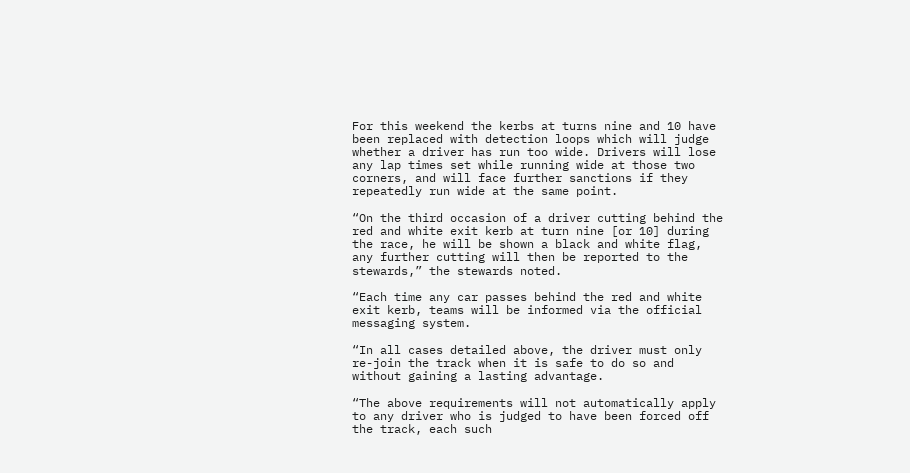For this weekend the kerbs at turns nine and 10 have been replaced with detection loops which will judge whether a driver has run too wide. Drivers will lose any lap times set while running wide at those two corners, and will face further sanctions if they repeatedly run wide at the same point.

“On the third occasion of a driver cutting behind the red and white exit kerb at turn nine [or 10] during the race, he will be shown a black and white flag, any further cutting will then be reported to the stewards,” the stewards noted.

“Each time any car passes behind the red and white exit kerb, teams will be informed via the official messaging system.

“In all cases detailed above, the driver must only re-join the track when it is safe to do so and without gaining a lasting advantage.

“The above requirements will not automatically apply to any driver who is judged to have been forced off the track, each such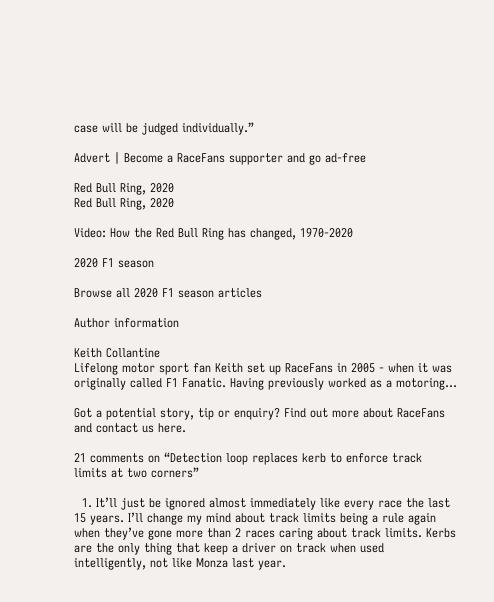case will be judged individually.”

Advert | Become a RaceFans supporter and go ad-free

Red Bull Ring, 2020
Red Bull Ring, 2020

Video: How the Red Bull Ring has changed, 1970-2020

2020 F1 season

Browse all 2020 F1 season articles

Author information

Keith Collantine
Lifelong motor sport fan Keith set up RaceFans in 2005 - when it was originally called F1 Fanatic. Having previously worked as a motoring...

Got a potential story, tip or enquiry? Find out more about RaceFans and contact us here.

21 comments on “Detection loop replaces kerb to enforce track limits at two corners”

  1. It’ll just be ignored almost immediately like every race the last 15 years. I’ll change my mind about track limits being a rule again when they’ve gone more than 2 races caring about track limits. Kerbs are the only thing that keep a driver on track when used intelligently, not like Monza last year.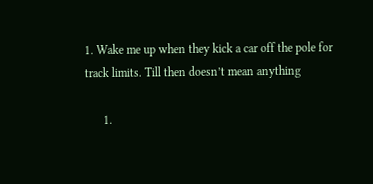1. Wake me up when they kick a car off the pole for track limits. Till then doesn’t mean anything

      1.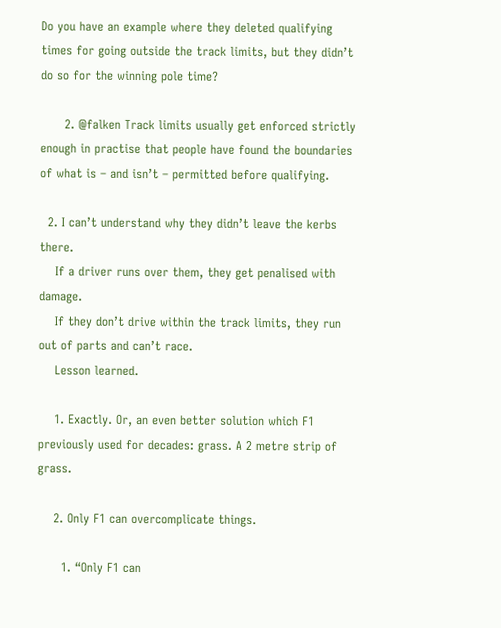Do you have an example where they deleted qualifying times for going outside the track limits, but they didn’t do so for the winning pole time?

      2. @falken Track limits usually get enforced strictly enough in practise that people have found the boundaries of what is – and isn’t – permitted before qualifying.

  2. I can’t understand why they didn’t leave the kerbs there.
    If a driver runs over them, they get penalised with damage.
    If they don’t drive within the track limits, they run out of parts and can’t race.
    Lesson learned.

    1. Exactly. Or, an even better solution which F1 previously used for decades: grass. A 2 metre strip of grass.

    2. Only F1 can overcomplicate things.

      1. “Only F1 can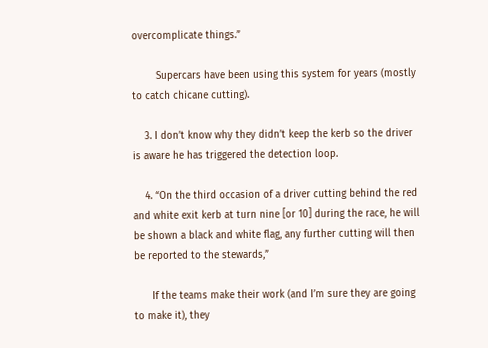overcomplicate things.”

        Supercars have been using this system for years (mostly to catch chicane cutting).

    3. I don’t know why they didn’t keep the kerb so the driver is aware he has triggered the detection loop.

    4. “On the third occasion of a driver cutting behind the red and white exit kerb at turn nine [or 10] during the race, he will be shown a black and white flag, any further cutting will then be reported to the stewards,”

      If the teams make their work (and I’m sure they are going to make it), they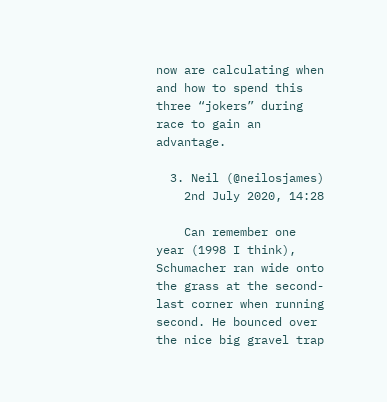now are calculating when and how to spend this three “jokers” during race to gain an advantage.

  3. Neil (@neilosjames)
    2nd July 2020, 14:28

    Can remember one year (1998 I think), Schumacher ran wide onto the grass at the second-last corner when running second. He bounced over the nice big gravel trap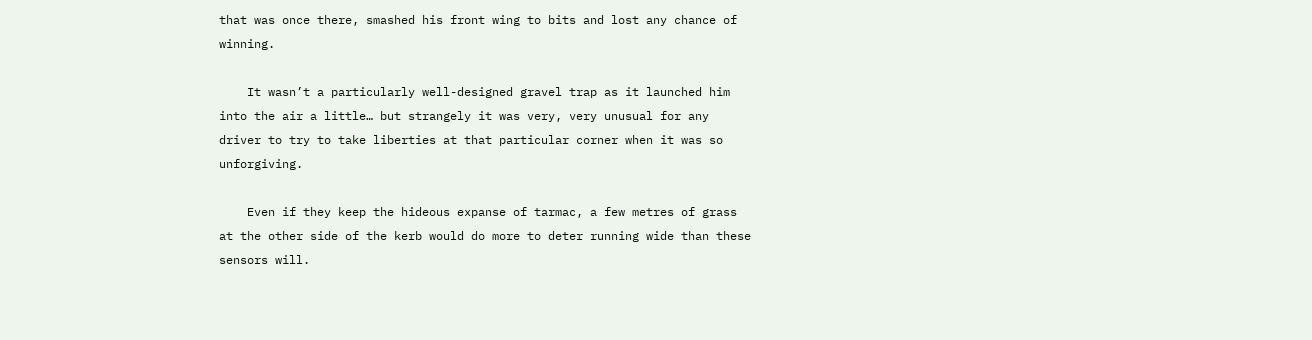that was once there, smashed his front wing to bits and lost any chance of winning.

    It wasn’t a particularly well-designed gravel trap as it launched him into the air a little… but strangely it was very, very unusual for any driver to try to take liberties at that particular corner when it was so unforgiving.

    Even if they keep the hideous expanse of tarmac, a few metres of grass at the other side of the kerb would do more to deter running wide than these sensors will.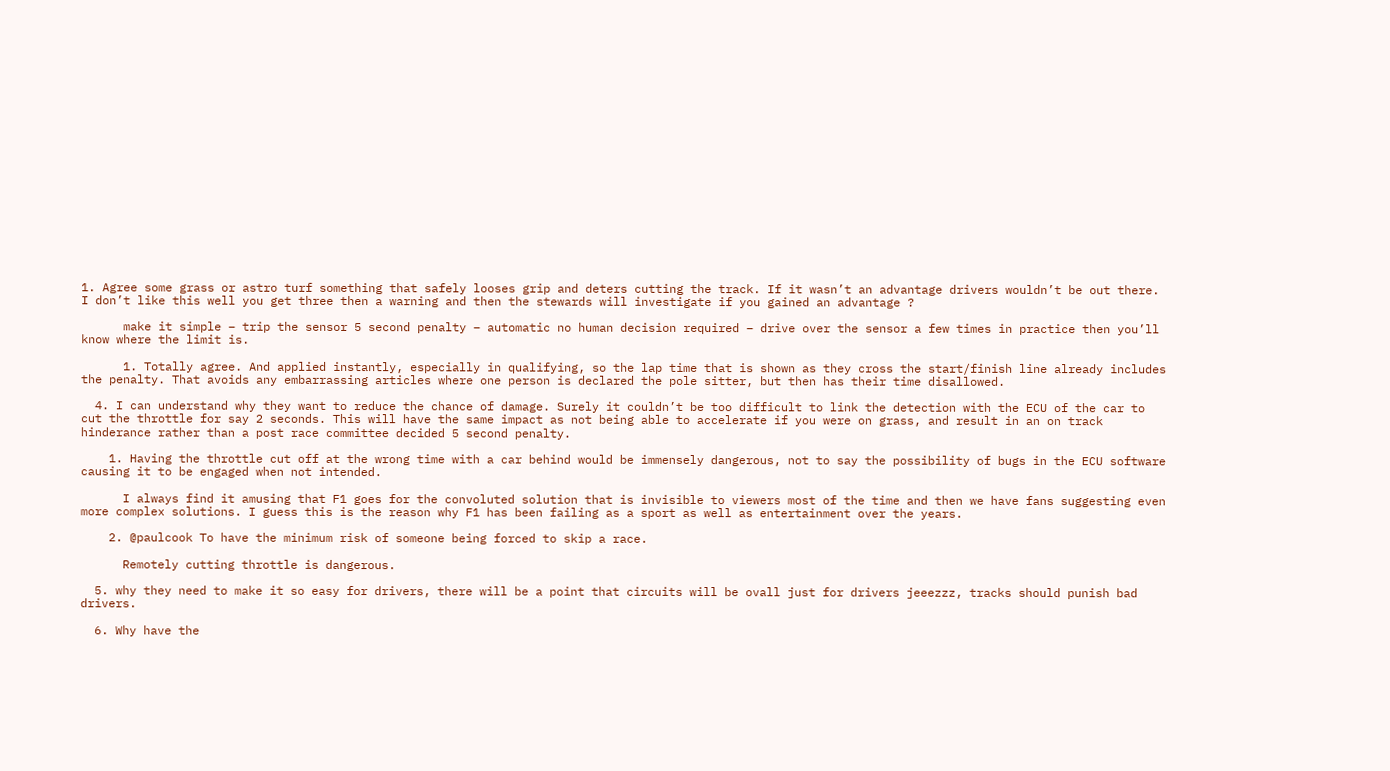1. Agree some grass or astro turf something that safely looses grip and deters cutting the track. If it wasn’t an advantage drivers wouldn’t be out there. I don’t like this well you get three then a warning and then the stewards will investigate if you gained an advantage ?

      make it simple – trip the sensor 5 second penalty – automatic no human decision required – drive over the sensor a few times in practice then you’ll know where the limit is.

      1. Totally agree. And applied instantly, especially in qualifying, so the lap time that is shown as they cross the start/finish line already includes the penalty. That avoids any embarrassing articles where one person is declared the pole sitter, but then has their time disallowed.

  4. I can understand why they want to reduce the chance of damage. Surely it couldn’t be too difficult to link the detection with the ECU of the car to cut the throttle for say 2 seconds. This will have the same impact as not being able to accelerate if you were on grass, and result in an on track hinderance rather than a post race committee decided 5 second penalty.

    1. Having the throttle cut off at the wrong time with a car behind would be immensely dangerous, not to say the possibility of bugs in the ECU software causing it to be engaged when not intended.

      I always find it amusing that F1 goes for the convoluted solution that is invisible to viewers most of the time and then we have fans suggesting even more complex solutions. I guess this is the reason why F1 has been failing as a sport as well as entertainment over the years.

    2. @paulcook To have the minimum risk of someone being forced to skip a race.

      Remotely cutting throttle is dangerous.

  5. why they need to make it so easy for drivers, there will be a point that circuits will be ovall just for drivers jeeezzz, tracks should punish bad drivers.

  6. Why have the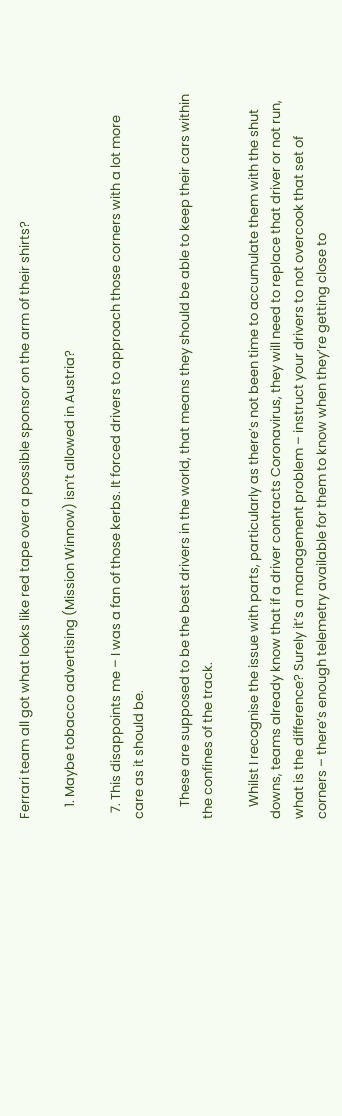Ferrari team all got what looks like red tape over a possible sponsor on the arm of their shirts?

    1. Maybe tobacco advertising (Mission Winnow) isn’t allowed in Austria?

  7. This disappoints me – I was a fan of those kerbs. It forced drivers to approach those corners with a lot more care as it should be.

    These are supposed to be the best drivers in the world, that means they should be able to keep their cars within the confines of the track.

    Whilst I recognise the issue with parts, particularly as there’s not been time to accumulate them with the shut downs, teams already know that if a driver contracts Coronavirus, they will need to replace that driver or not run, what is the difference? Surely it’s a management problem – instruct your drivers to not overcook that set of corners – there’s enough telemetry available for them to know when they’re getting close to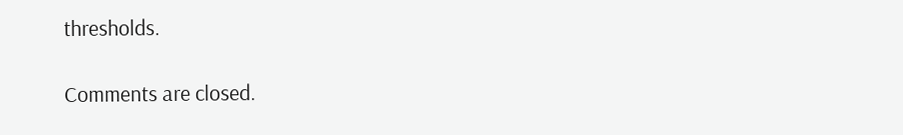thresholds.

Comments are closed.